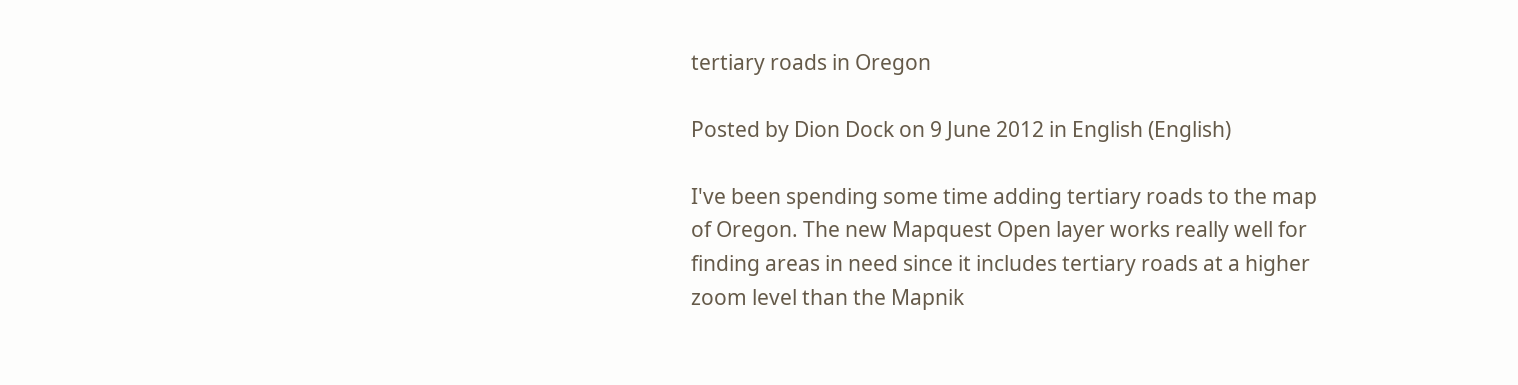tertiary roads in Oregon

Posted by Dion Dock on 9 June 2012 in English (English)

I've been spending some time adding tertiary roads to the map of Oregon. The new Mapquest Open layer works really well for finding areas in need since it includes tertiary roads at a higher zoom level than the Mapnik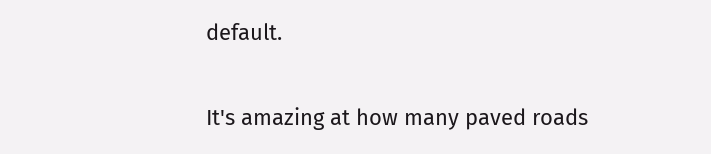default.

It's amazing at how many paved roads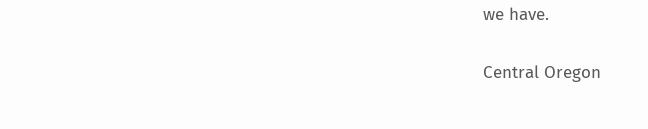we have.

Central Oregon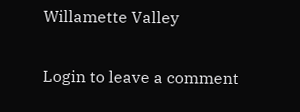Willamette Valley

Login to leave a comment